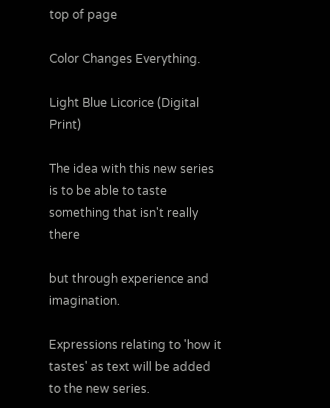top of page

Color Changes Everything.

Light Blue Licorice (Digital Print)

The idea with this new series is to be able to taste something that isn't really there

but through experience and imagination.

Expressions relating to 'how it tastes' as text will be added to the new series.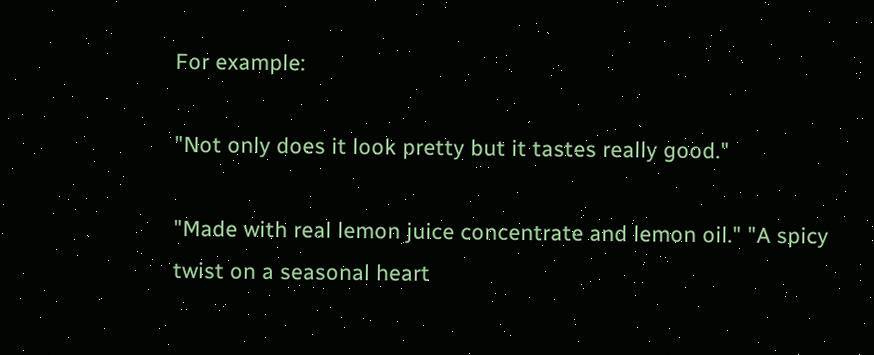For example:

"Not only does it look pretty but it tastes really good."

"Made with real lemon juice concentrate and lemon oil." "A spicy twist on a seasonal heart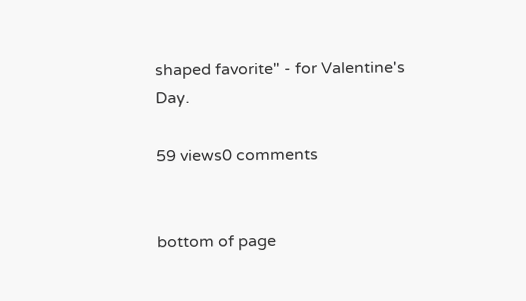shaped favorite" - for Valentine's Day.

59 views0 comments


bottom of page